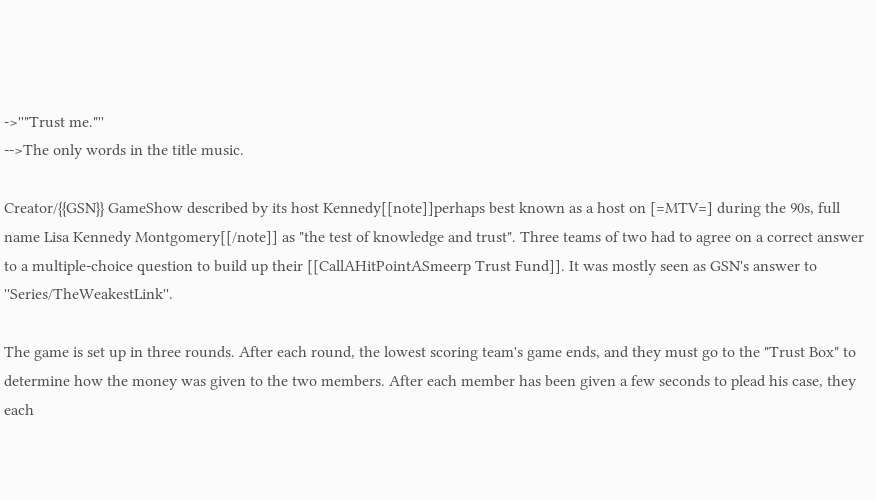->''"Trust me."''
-->The only words in the title music.

Creator/{{GSN}} GameShow described by its host Kennedy[[note]]perhaps best known as a host on [=MTV=] during the 90s, full name Lisa Kennedy Montgomery[[/note]] as "the test of knowledge and trust". Three teams of two had to agree on a correct answer to a multiple-choice question to build up their [[CallAHitPointASmeerp Trust Fund]]. It was mostly seen as GSN's answer to ''Series/TheWeakestLink''.

The game is set up in three rounds. After each round, the lowest scoring team's game ends, and they must go to the "Trust Box" to determine how the money was given to the two members. After each member has been given a few seconds to plead his case, they each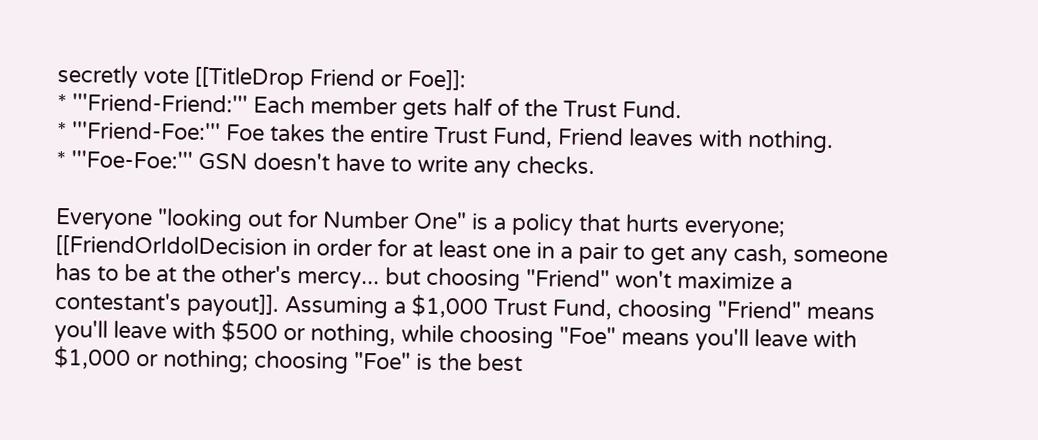secretly vote [[TitleDrop Friend or Foe]]:
* '''Friend-Friend:''' Each member gets half of the Trust Fund.
* '''Friend-Foe:''' Foe takes the entire Trust Fund, Friend leaves with nothing.
* '''Foe-Foe:''' GSN doesn't have to write any checks.

Everyone "looking out for Number One" is a policy that hurts everyone; [[FriendOrIdolDecision in order for at least one in a pair to get any cash, someone has to be at the other's mercy... but choosing "Friend" won't maximize a contestant's payout]]. Assuming a $1,000 Trust Fund, choosing "Friend" means you'll leave with $500 or nothing, while choosing "Foe" means you'll leave with $1,000 or nothing; choosing "Foe" is the best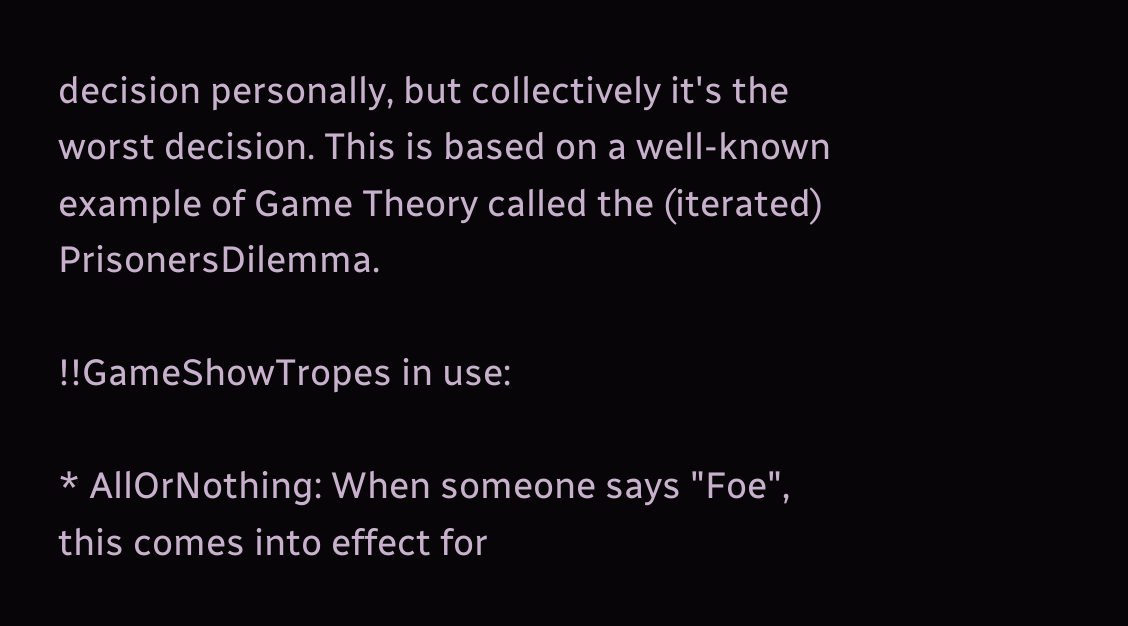decision personally, but collectively it's the worst decision. This is based on a well-known example of Game Theory called the (iterated) PrisonersDilemma.

!!GameShowTropes in use:

* AllOrNothing: When someone says "Foe", this comes into effect for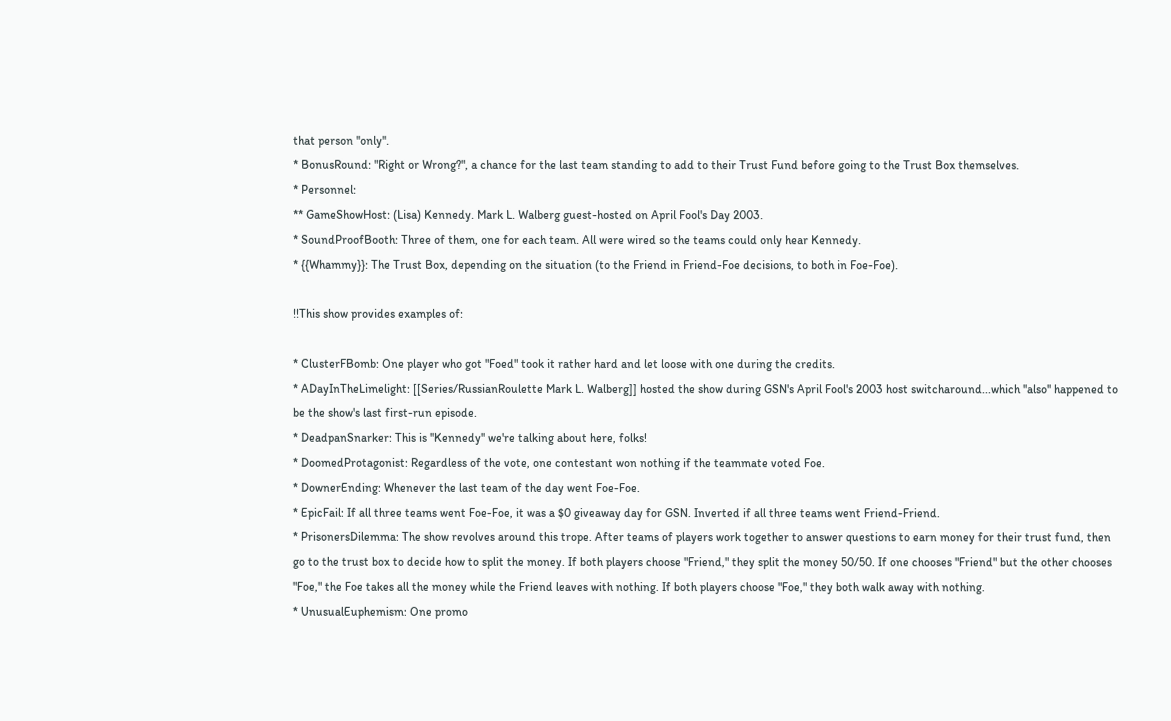that person ''only''.
* BonusRound: "Right or Wrong?", a chance for the last team standing to add to their Trust Fund before going to the Trust Box themselves.
* Personnel:
** GameShowHost: (Lisa) Kennedy. Mark L. Walberg guest-hosted on April Fool's Day 2003.
* SoundProofBooth: Three of them, one for each team. All were wired so the teams could only hear Kennedy.
* {{Whammy}}: The Trust Box, depending on the situation (to the Friend in Friend-Foe decisions, to both in Foe-Foe).

!!This show provides examples of:

* ClusterFBomb: One player who got "Foed" took it rather hard and let loose with one during the credits.
* ADayInTheLimelight: [[Series/RussianRoulette Mark L. Walberg]] hosted the show during GSN's April Fool's 2003 host switcharound...which ''also'' happened to be the show's last first-run episode.
* DeadpanSnarker: This is ''Kennedy'' we're talking about here, folks!
* DoomedProtagonist: Regardless of the vote, one contestant won nothing if the teammate voted Foe.
* DownerEnding: Whenever the last team of the day went Foe-Foe.
* EpicFail: If all three teams went Foe-Foe, it was a $0 giveaway day for GSN. Inverted if all three teams went Friend-Friend.
* PrisonersDilemma: The show revolves around this trope. After teams of players work together to answer questions to earn money for their trust fund, then go to the trust box to decide how to split the money. If both players choose "Friend," they split the money 50/50. If one chooses "Friend" but the other chooses "Foe," the Foe takes all the money while the Friend leaves with nothing. If both players choose "Foe," they both walk away with nothing.
* UnusualEuphemism: One promo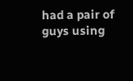had a pair of guys using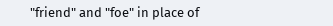"friend" and "foe" in place of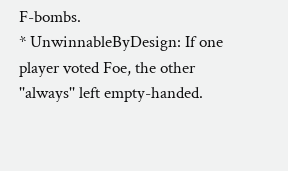F-bombs.
* UnwinnableByDesign: If one player voted Foe, the other ''always'' left empty-handed.